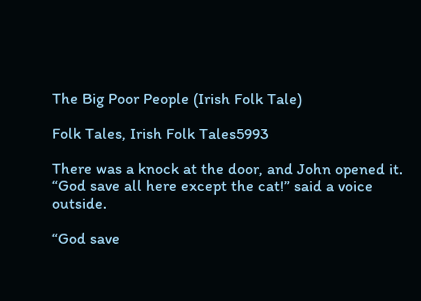The Big Poor People (Irish Folk Tale)

Folk Tales, Irish Folk Tales5993

There was a knock at the door, and John opened it. “God save all here except the cat!” said a voice outside.

“God save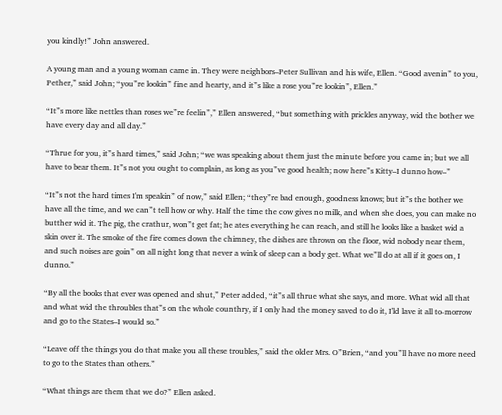you kindly!” John answered.

A young man and a young woman came in. They were neighbors–Peter Sullivan and his wife, Ellen. “Good avenin” to you, Pether,” said John; “you”re lookin” fine and hearty, and it”s like a rose you”re lookin”, Ellen.”

“It”s more like nettles than roses we”re feelin”,” Ellen answered, “but something with prickles anyway, wid the bother we have every day and all day.”

“Thrue for you, it”s hard times,” said John; “we was speaking about them just the minute before you came in; but we all have to bear them. It”s not you ought to complain, as long as you”ve good health; now here”s Kitty–I dunno how–”

“It”s not the hard times I'm speakin” of now,” said Ellen; “they”re bad enough, goodness knows; but it”s the bother we have all the time, and we can”t tell how or why. Half the time the cow gives no milk, and when she does, you can make no butther wid it. The pig, the crathur, won”t get fat; he ates everything he can reach, and still he looks like a basket wid a skin over it. The smoke of the fire comes down the chimney, the dishes are thrown on the floor, wid nobody near them, and such noises are goin” on all night long that never a wink of sleep can a body get. What we”ll do at all if it goes on, I dunno.”

“By all the books that ever was opened and shut,” Peter added, “it”s all thrue what she says, and more. What wid all that and what wid the throubles that”s on the whole counthry, if I only had the money saved to do it, I'ld lave it all to-morrow and go to the States–I would so.”

“Leave off the things you do that make you all these troubles,” said the older Mrs. O”Brien, “and you”ll have no more need to go to the States than others.”

“What things are them that we do?” Ellen asked.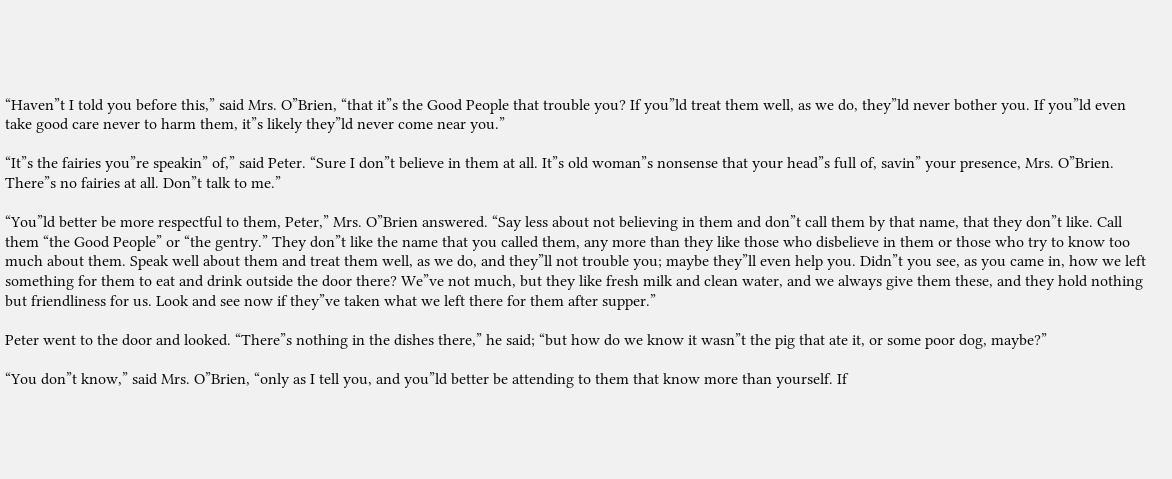“Haven”t I told you before this,” said Mrs. O”Brien, “that it”s the Good People that trouble you? If you”ld treat them well, as we do, they”ld never bother you. If you”ld even take good care never to harm them, it”s likely they”ld never come near you.”

“It”s the fairies you”re speakin” of,” said Peter. “Sure I don”t believe in them at all. It”s old woman”s nonsense that your head”s full of, savin” your presence, Mrs. O”Brien. There”s no fairies at all. Don”t talk to me.”

“You”ld better be more respectful to them, Peter,” Mrs. O”Brien answered. “Say less about not believing in them and don”t call them by that name, that they don”t like. Call them “the Good People” or “the gentry.” They don”t like the name that you called them, any more than they like those who disbelieve in them or those who try to know too much about them. Speak well about them and treat them well, as we do, and they”ll not trouble you; maybe they”ll even help you. Didn”t you see, as you came in, how we left something for them to eat and drink outside the door there? We”ve not much, but they like fresh milk and clean water, and we always give them these, and they hold nothing but friendliness for us. Look and see now if they”ve taken what we left there for them after supper.”

Peter went to the door and looked. “There”s nothing in the dishes there,” he said; “but how do we know it wasn”t the pig that ate it, or some poor dog, maybe?”

“You don”t know,” said Mrs. O”Brien, “only as I tell you, and you”ld better be attending to them that know more than yourself. If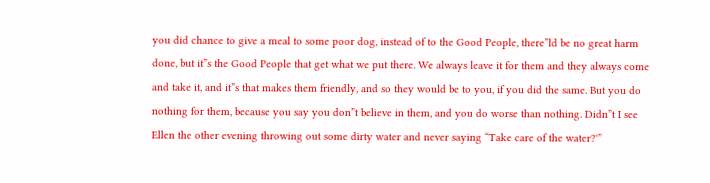you did chance to give a meal to some poor dog, instead of to the Good People, there”ld be no great harm done, but it”s the Good People that get what we put there. We always leave it for them and they always come and take it, and it”s that makes them friendly, and so they would be to you, if you did the same. But you do nothing for them, because you say you don”t believe in them, and you do worse than nothing. Didn”t I see Ellen the other evening throwing out some dirty water and never saying “Take care of the water?'”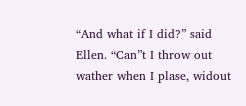“And what if I did?” said Ellen. “Can”t I throw out wather when I plase, widout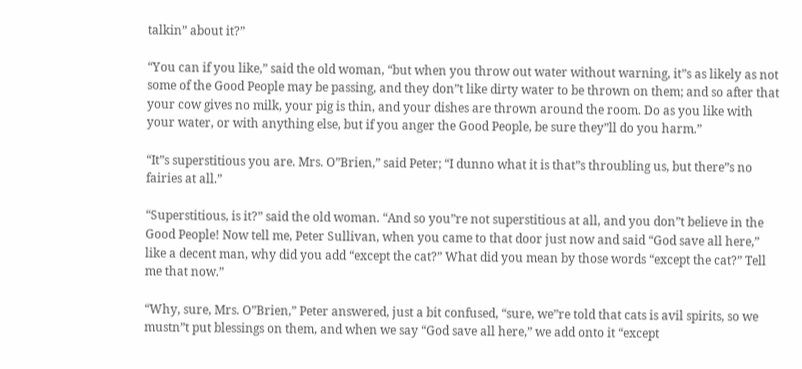talkin” about it?”

“You can if you like,” said the old woman, “but when you throw out water without warning, it”s as likely as not some of the Good People may be passing, and they don”t like dirty water to be thrown on them; and so after that your cow gives no milk, your pig is thin, and your dishes are thrown around the room. Do as you like with your water, or with anything else, but if you anger the Good People, be sure they”ll do you harm.”

“It”s superstitious you are. Mrs. O”Brien,” said Peter; “I dunno what it is that”s throubling us, but there”s no fairies at all.”

“Superstitious, is it?” said the old woman. “And so you”re not superstitious at all, and you don”t believe in the Good People! Now tell me, Peter Sullivan, when you came to that door just now and said “God save all here,” like a decent man, why did you add “except the cat?” What did you mean by those words “except the cat?” Tell me that now.”

“Why, sure, Mrs. O”Brien,” Peter answered, just a bit confused, “sure, we”re told that cats is avil spirits, so we mustn”t put blessings on them, and when we say “God save all here,” we add onto it “except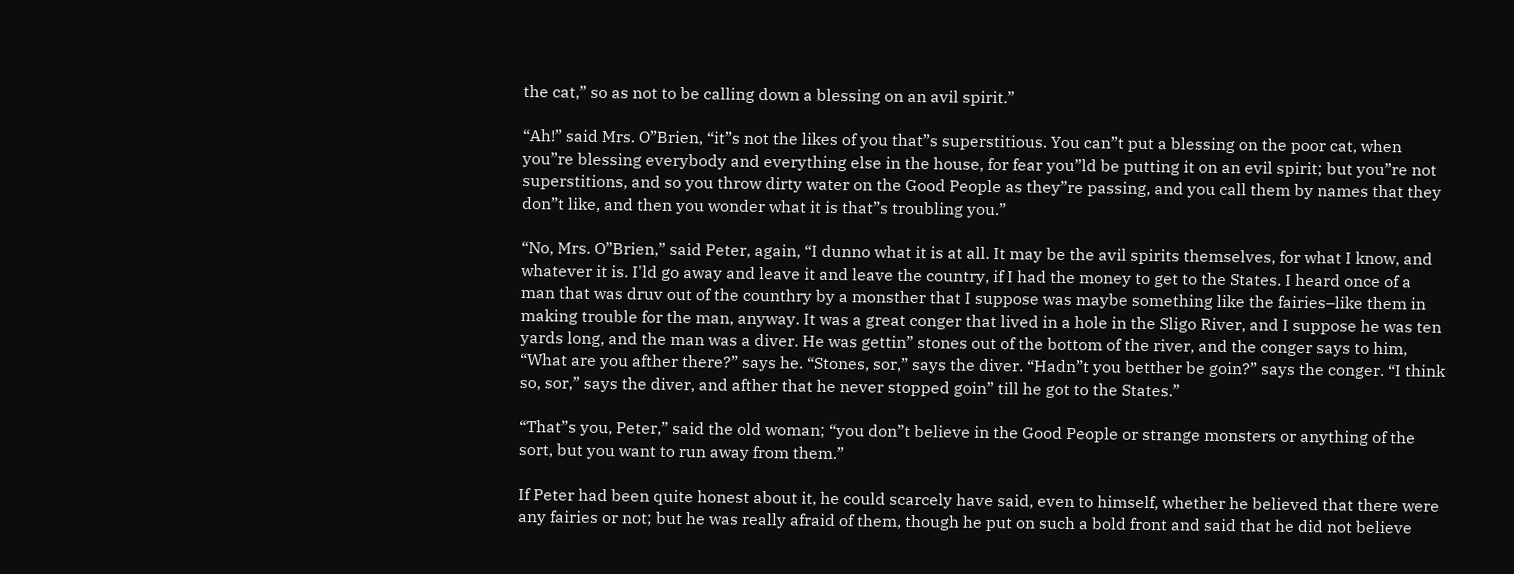the cat,” so as not to be calling down a blessing on an avil spirit.”

“Ah!” said Mrs. O”Brien, “it”s not the likes of you that”s superstitious. You can”t put a blessing on the poor cat, when you”re blessing everybody and everything else in the house, for fear you”ld be putting it on an evil spirit; but you”re not superstitions, and so you throw dirty water on the Good People as they”re passing, and you call them by names that they don”t like, and then you wonder what it is that”s troubling you.”

“No, Mrs. O”Brien,” said Peter, again, “I dunno what it is at all. It may be the avil spirits themselves, for what I know, and whatever it is. I'ld go away and leave it and leave the country, if I had the money to get to the States. I heard once of a man that was druv out of the counthry by a monsther that I suppose was maybe something like the fairies–like them in making trouble for the man, anyway. It was a great conger that lived in a hole in the Sligo River, and I suppose he was ten yards long, and the man was a diver. He was gettin” stones out of the bottom of the river, and the conger says to him, “What are you afther there?” says he. “Stones, sor,” says the diver. “Hadn”t you betther be goin?” says the conger. “I think so, sor,” says the diver, and afther that he never stopped goin” till he got to the States.”

“That”s you, Peter,” said the old woman; “you don”t believe in the Good People or strange monsters or anything of the sort, but you want to run away from them.”

If Peter had been quite honest about it, he could scarcely have said, even to himself, whether he believed that there were any fairies or not; but he was really afraid of them, though he put on such a bold front and said that he did not believe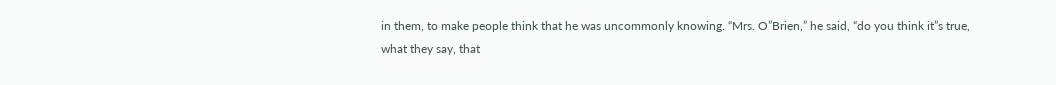in them, to make people think that he was uncommonly knowing. “Mrs. O”Brien,” he said, “do you think it”s true, what they say, that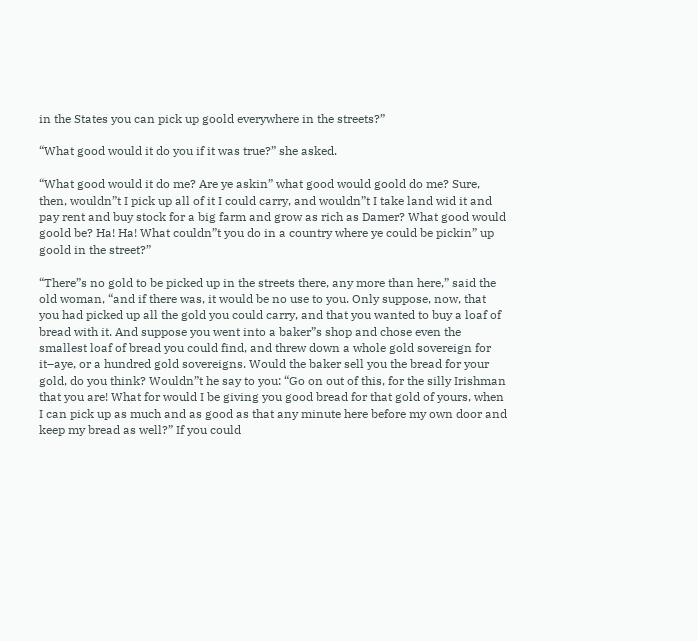in the States you can pick up goold everywhere in the streets?”

“What good would it do you if it was true?” she asked.

“What good would it do me? Are ye askin” what good would goold do me? Sure, then, wouldn”t I pick up all of it I could carry, and wouldn”t I take land wid it and pay rent and buy stock for a big farm and grow as rich as Damer? What good would goold be? Ha! Ha! What couldn”t you do in a country where ye could be pickin” up goold in the street?”

“There”s no gold to be picked up in the streets there, any more than here,” said the old woman, “and if there was, it would be no use to you. Only suppose, now, that you had picked up all the gold you could carry, and that you wanted to buy a loaf of bread with it. And suppose you went into a baker”s shop and chose even the smallest loaf of bread you could find, and threw down a whole gold sovereign for it–aye, or a hundred gold sovereigns. Would the baker sell you the bread for your gold, do you think? Wouldn”t he say to you: “Go on out of this, for the silly Irishman that you are! What for would I be giving you good bread for that gold of yours, when I can pick up as much and as good as that any minute here before my own door and keep my bread as well?” If you could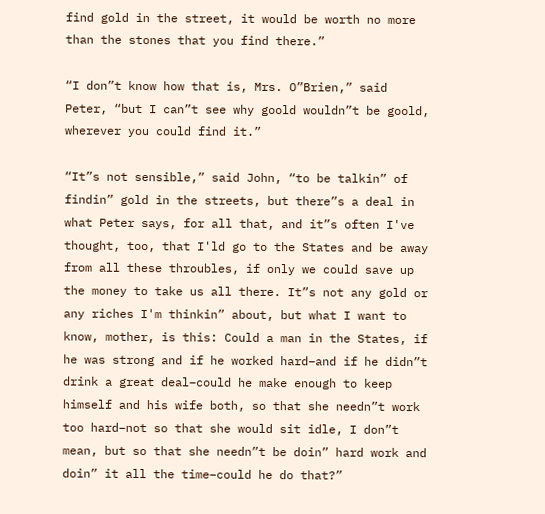find gold in the street, it would be worth no more than the stones that you find there.”

“I don”t know how that is, Mrs. O”Brien,” said Peter, “but I can”t see why goold wouldn”t be goold, wherever you could find it.”

“It”s not sensible,” said John, “to be talkin” of findin” gold in the streets, but there”s a deal in what Peter says, for all that, and it”s often I've thought, too, that I'ld go to the States and be away from all these throubles, if only we could save up the money to take us all there. It”s not any gold or any riches I'm thinkin” about, but what I want to know, mother, is this: Could a man in the States, if he was strong and if he worked hard–and if he didn”t drink a great deal–could he make enough to keep himself and his wife both, so that she needn”t work too hard–not so that she would sit idle, I don”t mean, but so that she needn”t be doin” hard work and doin” it all the time–could he do that?”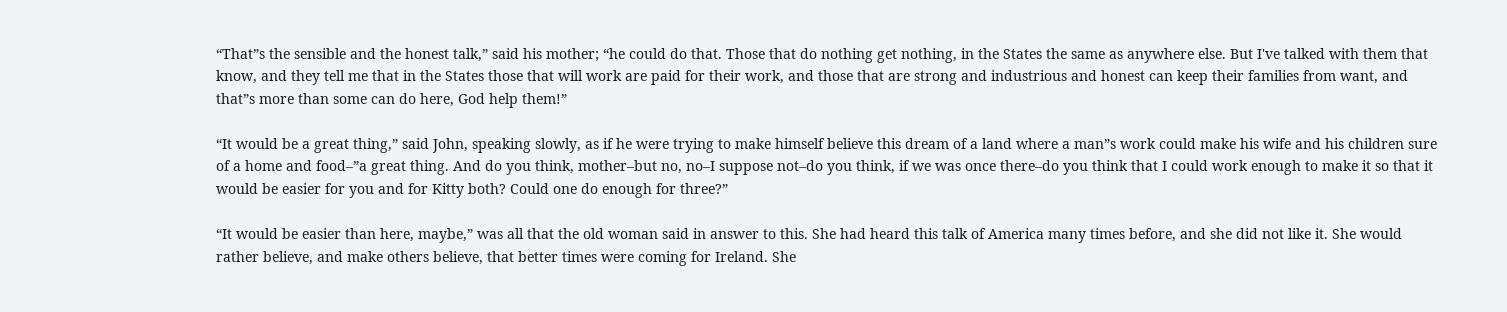“That”s the sensible and the honest talk,” said his mother; “he could do that. Those that do nothing get nothing, in the States the same as anywhere else. But I've talked with them that know, and they tell me that in the States those that will work are paid for their work, and those that are strong and industrious and honest can keep their families from want, and that”s more than some can do here, God help them!”

“It would be a great thing,” said John, speaking slowly, as if he were trying to make himself believe this dream of a land where a man”s work could make his wife and his children sure of a home and food–”a great thing. And do you think, mother–but no, no–I suppose not–do you think, if we was once there–do you think that I could work enough to make it so that it would be easier for you and for Kitty both? Could one do enough for three?”

“It would be easier than here, maybe,” was all that the old woman said in answer to this. She had heard this talk of America many times before, and she did not like it. She would rather believe, and make others believe, that better times were coming for Ireland. She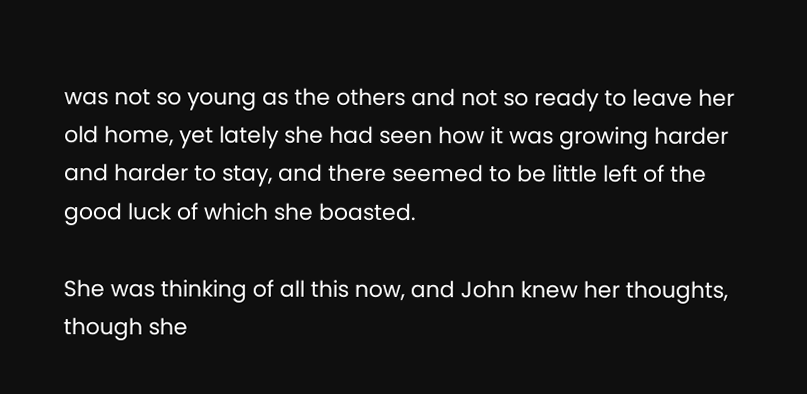was not so young as the others and not so ready to leave her old home, yet lately she had seen how it was growing harder and harder to stay, and there seemed to be little left of the good luck of which she boasted.

She was thinking of all this now, and John knew her thoughts, though she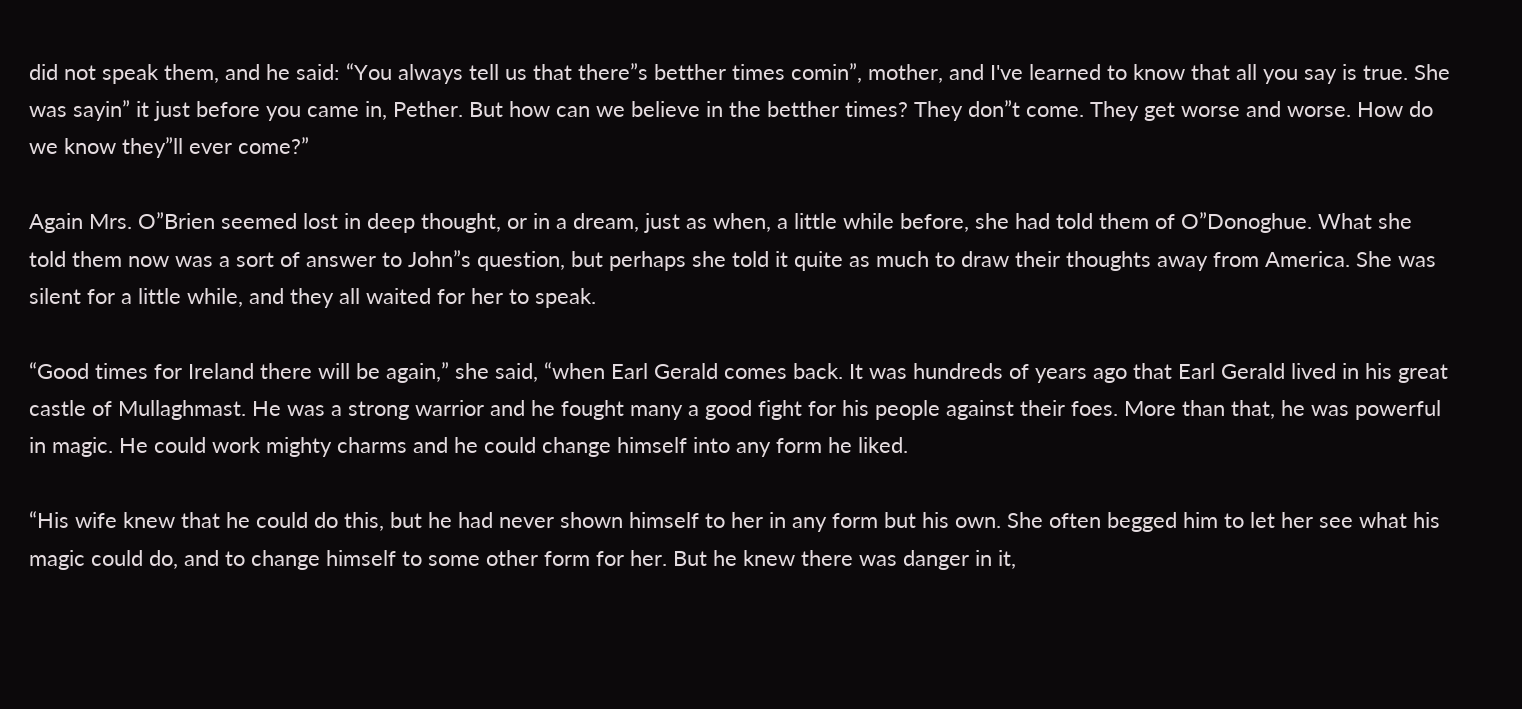did not speak them, and he said: “You always tell us that there”s betther times comin”, mother, and I've learned to know that all you say is true. She was sayin” it just before you came in, Pether. But how can we believe in the betther times? They don”t come. They get worse and worse. How do we know they”ll ever come?”

Again Mrs. O”Brien seemed lost in deep thought, or in a dream, just as when, a little while before, she had told them of O”Donoghue. What she told them now was a sort of answer to John”s question, but perhaps she told it quite as much to draw their thoughts away from America. She was silent for a little while, and they all waited for her to speak.

“Good times for Ireland there will be again,” she said, “when Earl Gerald comes back. It was hundreds of years ago that Earl Gerald lived in his great castle of Mullaghmast. He was a strong warrior and he fought many a good fight for his people against their foes. More than that, he was powerful in magic. He could work mighty charms and he could change himself into any form he liked.

“His wife knew that he could do this, but he had never shown himself to her in any form but his own. She often begged him to let her see what his magic could do, and to change himself to some other form for her. But he knew there was danger in it,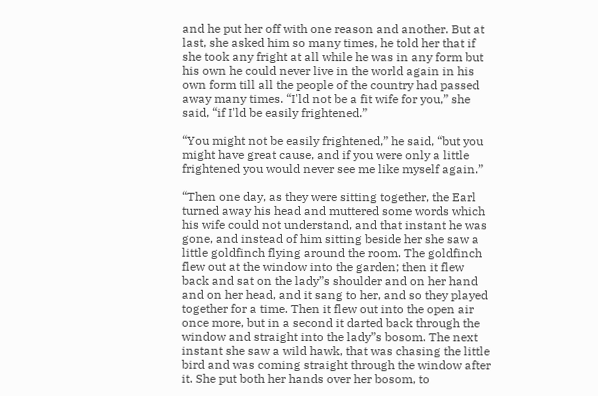and he put her off with one reason and another. But at last, she asked him so many times, he told her that if she took any fright at all while he was in any form but his own he could never live in the world again in his own form till all the people of the country had passed away many times. “I'ld not be a fit wife for you,” she said, “if I'ld be easily frightened.”

“You might not be easily frightened,” he said, “but you might have great cause, and if you were only a little frightened you would never see me like myself again.”

“Then one day, as they were sitting together, the Earl turned away his head and muttered some words which his wife could not understand, and that instant he was gone, and instead of him sitting beside her she saw a little goldfinch flying around the room. The goldfinch flew out at the window into the garden; then it flew back and sat on the lady”s shoulder and on her hand and on her head, and it sang to her, and so they played together for a time. Then it flew out into the open air once more, but in a second it darted back through the window and straight into the lady”s bosom. The next instant she saw a wild hawk, that was chasing the little bird and was coming straight through the window after it. She put both her hands over her bosom, to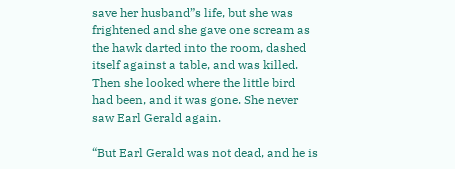save her husband”s life, but she was frightened and she gave one scream as the hawk darted into the room, dashed itself against a table, and was killed. Then she looked where the little bird had been, and it was gone. She never saw Earl Gerald again.

“But Earl Gerald was not dead, and he is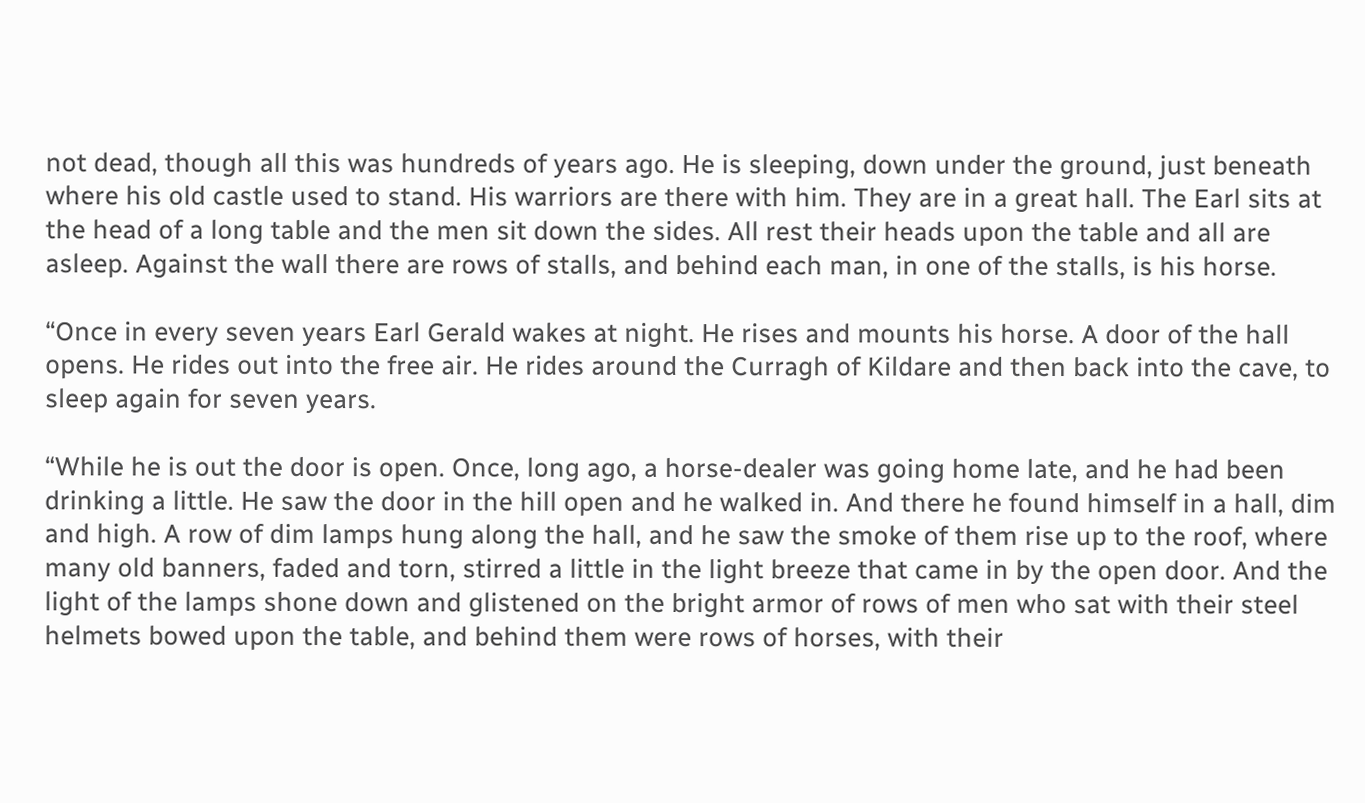not dead, though all this was hundreds of years ago. He is sleeping, down under the ground, just beneath where his old castle used to stand. His warriors are there with him. They are in a great hall. The Earl sits at the head of a long table and the men sit down the sides. All rest their heads upon the table and all are asleep. Against the wall there are rows of stalls, and behind each man, in one of the stalls, is his horse.

“Once in every seven years Earl Gerald wakes at night. He rises and mounts his horse. A door of the hall opens. He rides out into the free air. He rides around the Curragh of Kildare and then back into the cave, to sleep again for seven years.

“While he is out the door is open. Once, long ago, a horse-dealer was going home late, and he had been drinking a little. He saw the door in the hill open and he walked in. And there he found himself in a hall, dim and high. A row of dim lamps hung along the hall, and he saw the smoke of them rise up to the roof, where many old banners, faded and torn, stirred a little in the light breeze that came in by the open door. And the light of the lamps shone down and glistened on the bright armor of rows of men who sat with their steel helmets bowed upon the table, and behind them were rows of horses, with their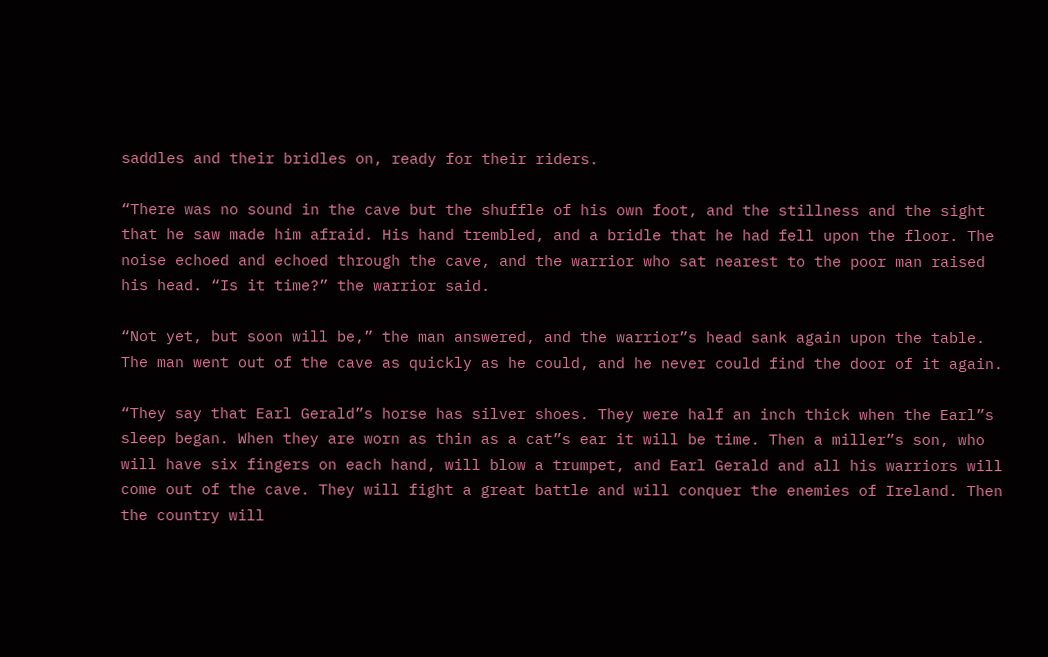saddles and their bridles on, ready for their riders.

“There was no sound in the cave but the shuffle of his own foot, and the stillness and the sight that he saw made him afraid. His hand trembled, and a bridle that he had fell upon the floor. The noise echoed and echoed through the cave, and the warrior who sat nearest to the poor man raised his head. “Is it time?” the warrior said.

“Not yet, but soon will be,” the man answered, and the warrior”s head sank again upon the table. The man went out of the cave as quickly as he could, and he never could find the door of it again.

“They say that Earl Gerald”s horse has silver shoes. They were half an inch thick when the Earl”s sleep began. When they are worn as thin as a cat”s ear it will be time. Then a miller”s son, who will have six fingers on each hand, will blow a trumpet, and Earl Gerald and all his warriors will come out of the cave. They will fight a great battle and will conquer the enemies of Ireland. Then the country will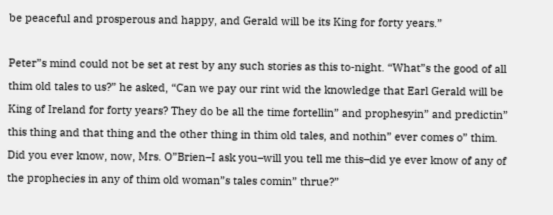be peaceful and prosperous and happy, and Gerald will be its King for forty years.”

Peter”s mind could not be set at rest by any such stories as this to-night. “What”s the good of all thim old tales to us?” he asked, “Can we pay our rint wid the knowledge that Earl Gerald will be King of Ireland for forty years? They do be all the time fortellin” and prophesyin” and predictin” this thing and that thing and the other thing in thim old tales, and nothin” ever comes o” thim. Did you ever know, now, Mrs. O”Brien–I ask you–will you tell me this–did ye ever know of any of the prophecies in any of thim old woman”s tales comin” thrue?”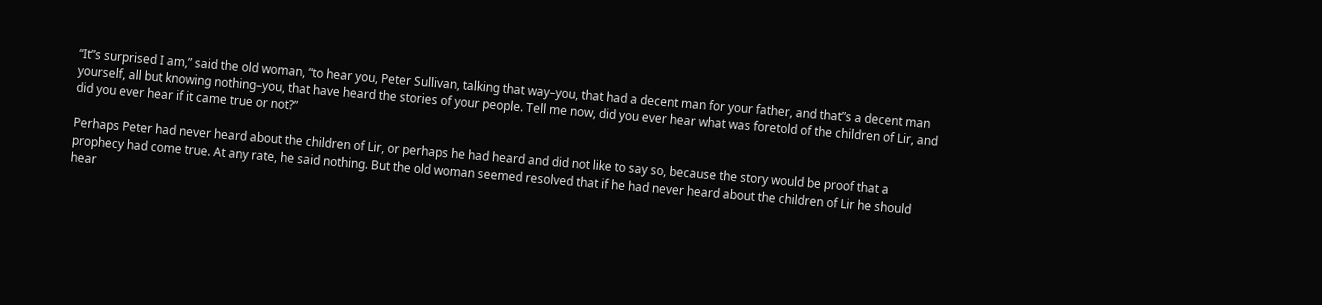“It”s surprised I am,” said the old woman, “to hear you, Peter Sullivan, talking that way–you, that had a decent man for your father, and that”s a decent man yourself, all but knowing nothing–you, that have heard the stories of your people. Tell me now, did you ever hear what was foretold of the children of Lir, and did you ever hear if it came true or not?”

Perhaps Peter had never heard about the children of Lir, or perhaps he had heard and did not like to say so, because the story would be proof that a prophecy had come true. At any rate, he said nothing. But the old woman seemed resolved that if he had never heard about the children of Lir he should hear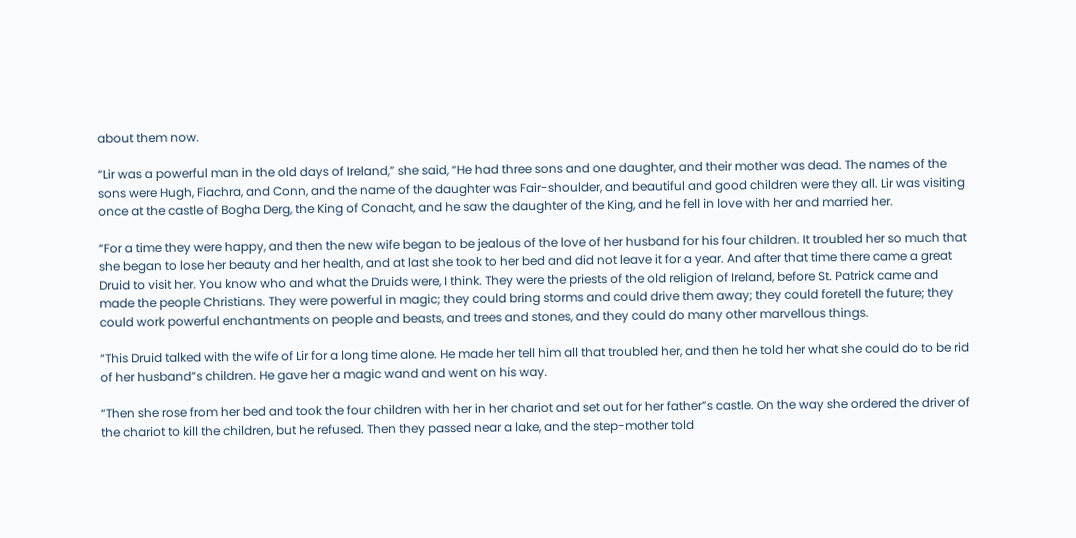about them now.

“Lir was a powerful man in the old days of Ireland,” she said, “He had three sons and one daughter, and their mother was dead. The names of the sons were Hugh, Fiachra, and Conn, and the name of the daughter was Fair-shoulder, and beautiful and good children were they all. Lir was visiting once at the castle of Bogha Derg, the King of Conacht, and he saw the daughter of the King, and he fell in love with her and married her.

“For a time they were happy, and then the new wife began to be jealous of the love of her husband for his four children. It troubled her so much that she began to lose her beauty and her health, and at last she took to her bed and did not leave it for a year. And after that time there came a great Druid to visit her. You know who and what the Druids were, I think. They were the priests of the old religion of Ireland, before St. Patrick came and made the people Christians. They were powerful in magic; they could bring storms and could drive them away; they could foretell the future; they could work powerful enchantments on people and beasts, and trees and stones, and they could do many other marvellous things.

“This Druid talked with the wife of Lir for a long time alone. He made her tell him all that troubled her, and then he told her what she could do to be rid of her husband”s children. He gave her a magic wand and went on his way.

“Then she rose from her bed and took the four children with her in her chariot and set out for her father”s castle. On the way she ordered the driver of the chariot to kill the children, but he refused. Then they passed near a lake, and the step-mother told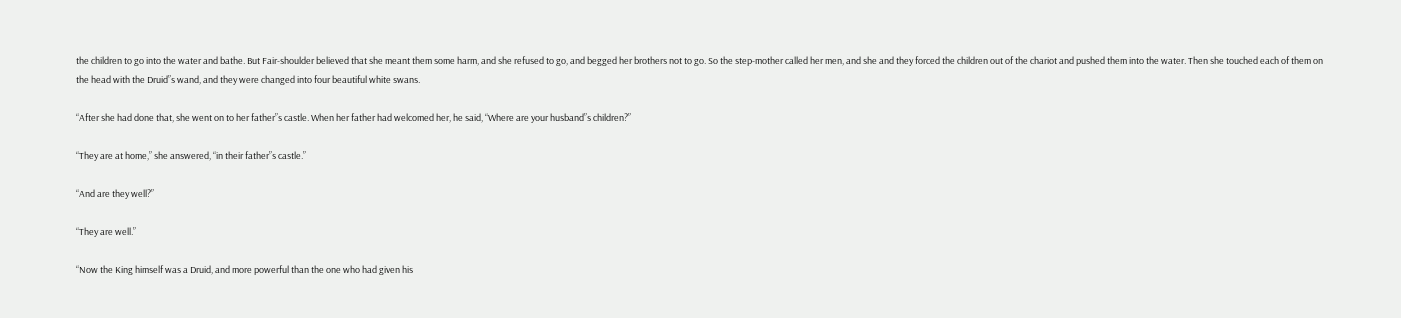the children to go into the water and bathe. But Fair-shoulder believed that she meant them some harm, and she refused to go, and begged her brothers not to go. So the step-mother called her men, and she and they forced the children out of the chariot and pushed them into the water. Then she touched each of them on the head with the Druid”s wand, and they were changed into four beautiful white swans.

“After she had done that, she went on to her father”s castle. When her father had welcomed her, he said, “Where are your husband”s children?”

“They are at home,” she answered, “in their father”s castle.”

“And are they well?”

“They are well.”

“Now the King himself was a Druid, and more powerful than the one who had given his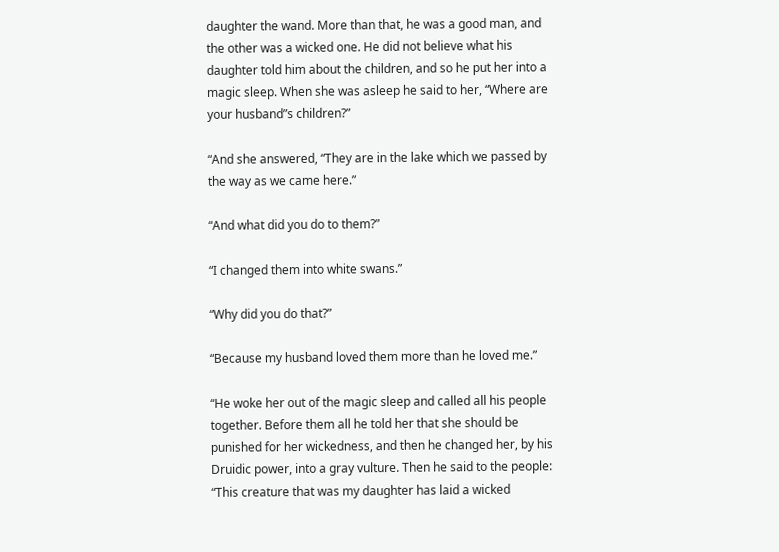daughter the wand. More than that, he was a good man, and the other was a wicked one. He did not believe what his daughter told him about the children, and so he put her into a magic sleep. When she was asleep he said to her, “Where are your husband”s children?”

“And she answered, “They are in the lake which we passed by the way as we came here.”

“And what did you do to them?”

“I changed them into white swans.”

“Why did you do that?”

“Because my husband loved them more than he loved me.”

“He woke her out of the magic sleep and called all his people together. Before them all he told her that she should be punished for her wickedness, and then he changed her, by his Druidic power, into a gray vulture. Then he said to the people: “This creature that was my daughter has laid a wicked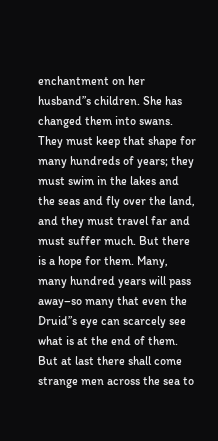enchantment on her husband”s children. She has changed them into swans. They must keep that shape for many hundreds of years; they must swim in the lakes and the seas and fly over the land, and they must travel far and must suffer much. But there is a hope for them. Many, many hundred years will pass away–so many that even the Druid”s eye can scarcely see what is at the end of them. But at last there shall come strange men across the sea to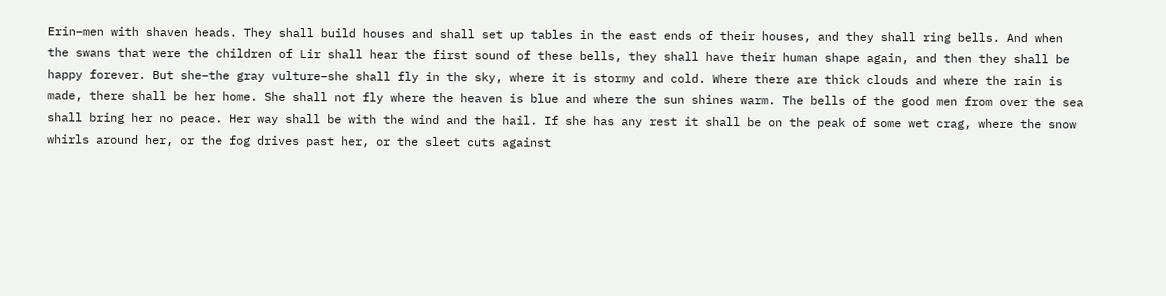Erin–men with shaven heads. They shall build houses and shall set up tables in the east ends of their houses, and they shall ring bells. And when the swans that were the children of Lir shall hear the first sound of these bells, they shall have their human shape again, and then they shall be happy forever. But she–the gray vulture–she shall fly in the sky, where it is stormy and cold. Where there are thick clouds and where the rain is made, there shall be her home. She shall not fly where the heaven is blue and where the sun shines warm. The bells of the good men from over the sea shall bring her no peace. Her way shall be with the wind and the hail. If she has any rest it shall be on the peak of some wet crag, where the snow whirls around her, or the fog drives past her, or the sleet cuts against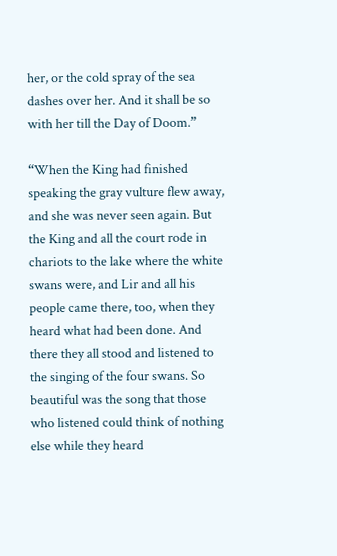her, or the cold spray of the sea dashes over her. And it shall be so with her till the Day of Doom.”

“When the King had finished speaking the gray vulture flew away, and she was never seen again. But the King and all the court rode in chariots to the lake where the white swans were, and Lir and all his people came there, too, when they heard what had been done. And there they all stood and listened to the singing of the four swans. So beautiful was the song that those who listened could think of nothing else while they heard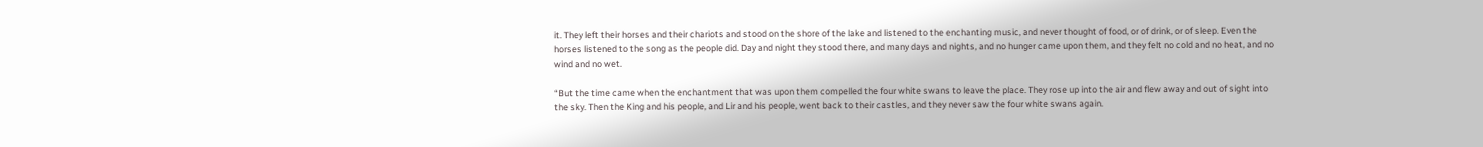it. They left their horses and their chariots and stood on the shore of the lake and listened to the enchanting music, and never thought of food, or of drink, or of sleep. Even the horses listened to the song as the people did. Day and night they stood there, and many days and nights, and no hunger came upon them, and they felt no cold and no heat, and no wind and no wet.

“But the time came when the enchantment that was upon them compelled the four white swans to leave the place. They rose up into the air and flew away and out of sight into the sky. Then the King and his people, and Lir and his people, went back to their castles, and they never saw the four white swans again.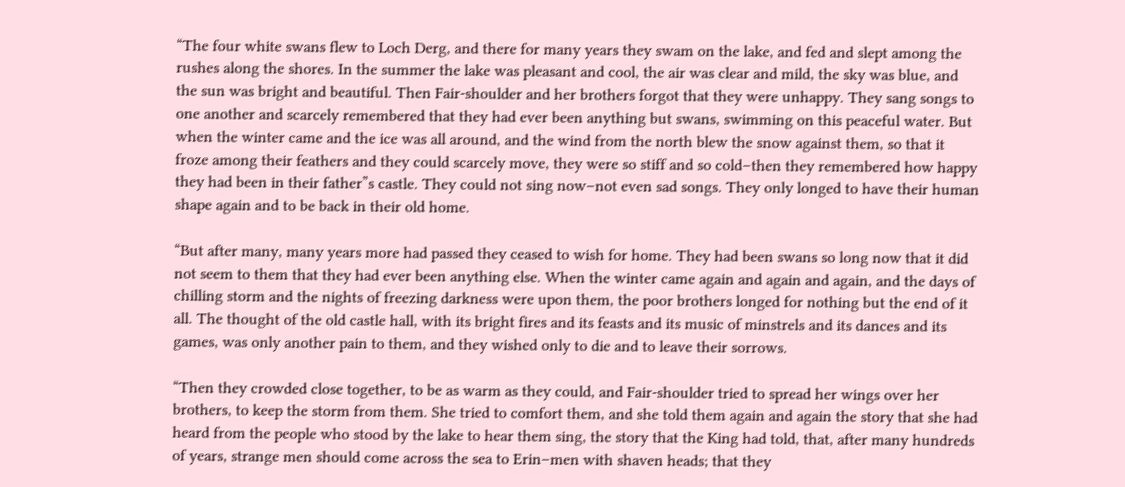“The four white swans flew to Loch Derg, and there for many years they swam on the lake, and fed and slept among the rushes along the shores. In the summer the lake was pleasant and cool, the air was clear and mild, the sky was blue, and the sun was bright and beautiful. Then Fair-shoulder and her brothers forgot that they were unhappy. They sang songs to one another and scarcely remembered that they had ever been anything but swans, swimming on this peaceful water. But when the winter came and the ice was all around, and the wind from the north blew the snow against them, so that it froze among their feathers and they could scarcely move, they were so stiff and so cold–then they remembered how happy they had been in their father”s castle. They could not sing now–not even sad songs. They only longed to have their human shape again and to be back in their old home.

“But after many, many years more had passed they ceased to wish for home. They had been swans so long now that it did not seem to them that they had ever been anything else. When the winter came again and again and again, and the days of chilling storm and the nights of freezing darkness were upon them, the poor brothers longed for nothing but the end of it all. The thought of the old castle hall, with its bright fires and its feasts and its music of minstrels and its dances and its games, was only another pain to them, and they wished only to die and to leave their sorrows.

“Then they crowded close together, to be as warm as they could, and Fair-shoulder tried to spread her wings over her brothers, to keep the storm from them. She tried to comfort them, and she told them again and again the story that she had heard from the people who stood by the lake to hear them sing, the story that the King had told, that, after many hundreds of years, strange men should come across the sea to Erin–men with shaven heads; that they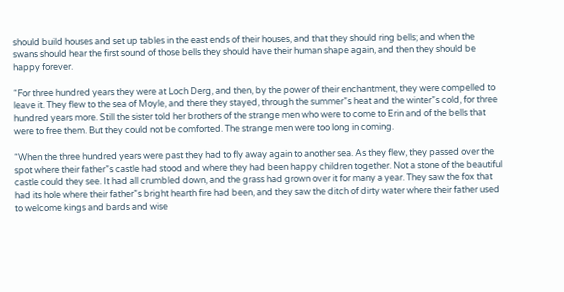should build houses and set up tables in the east ends of their houses, and that they should ring bells; and when the swans should hear the first sound of those bells they should have their human shape again, and then they should be happy forever.

“For three hundred years they were at Loch Derg, and then, by the power of their enchantment, they were compelled to leave it. They flew to the sea of Moyle, and there they stayed, through the summer”s heat and the winter”s cold, for three hundred years more. Still the sister told her brothers of the strange men who were to come to Erin and of the bells that were to free them. But they could not be comforted. The strange men were too long in coming.

“When the three hundred years were past they had to fly away again to another sea. As they flew, they passed over the spot where their father”s castle had stood and where they had been happy children together. Not a stone of the beautiful castle could they see. It had all crumbled down, and the grass had grown over it for many a year. They saw the fox that had its hole where their father”s bright hearth fire had been, and they saw the ditch of dirty water where their father used to welcome kings and bards and wise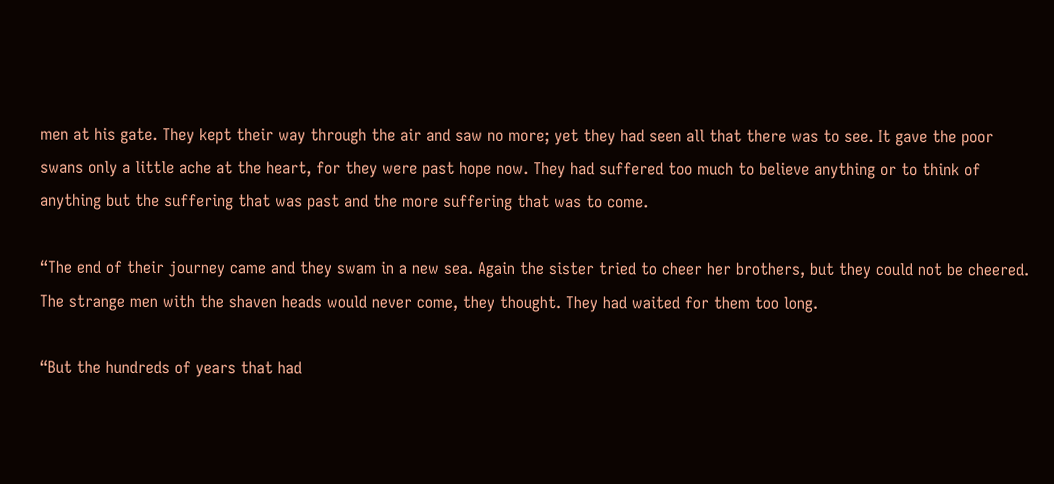men at his gate. They kept their way through the air and saw no more; yet they had seen all that there was to see. It gave the poor swans only a little ache at the heart, for they were past hope now. They had suffered too much to believe anything or to think of anything but the suffering that was past and the more suffering that was to come.

“The end of their journey came and they swam in a new sea. Again the sister tried to cheer her brothers, but they could not be cheered. The strange men with the shaven heads would never come, they thought. They had waited for them too long.

“But the hundreds of years that had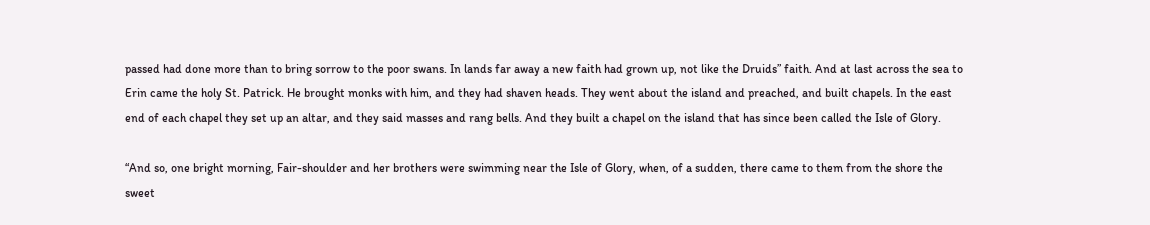passed had done more than to bring sorrow to the poor swans. In lands far away a new faith had grown up, not like the Druids” faith. And at last across the sea to Erin came the holy St. Patrick. He brought monks with him, and they had shaven heads. They went about the island and preached, and built chapels. In the east end of each chapel they set up an altar, and they said masses and rang bells. And they built a chapel on the island that has since been called the Isle of Glory.

“And so, one bright morning, Fair-shoulder and her brothers were swimming near the Isle of Glory, when, of a sudden, there came to them from the shore the sweet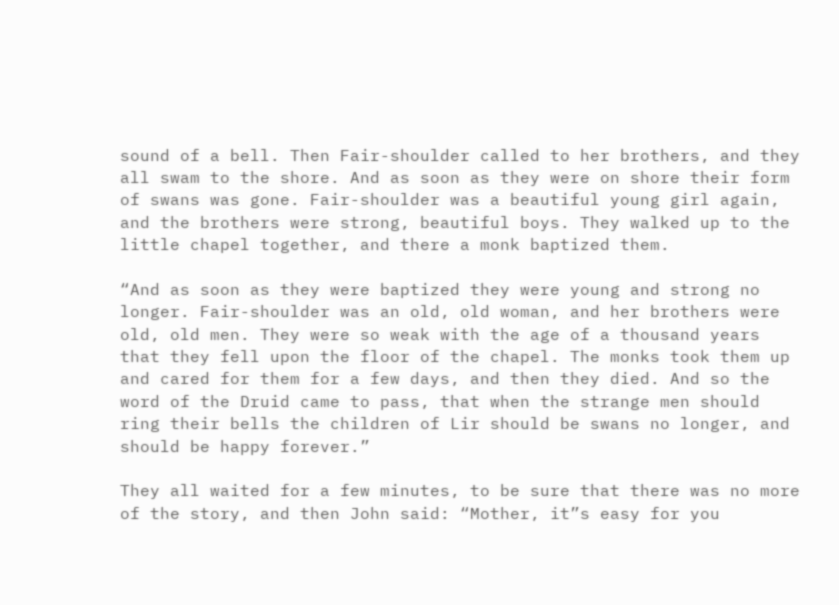sound of a bell. Then Fair-shoulder called to her brothers, and they all swam to the shore. And as soon as they were on shore their form of swans was gone. Fair-shoulder was a beautiful young girl again, and the brothers were strong, beautiful boys. They walked up to the little chapel together, and there a monk baptized them.

“And as soon as they were baptized they were young and strong no longer. Fair-shoulder was an old, old woman, and her brothers were old, old men. They were so weak with the age of a thousand years that they fell upon the floor of the chapel. The monks took them up and cared for them for a few days, and then they died. And so the word of the Druid came to pass, that when the strange men should ring their bells the children of Lir should be swans no longer, and should be happy forever.”

They all waited for a few minutes, to be sure that there was no more of the story, and then John said: “Mother, it”s easy for you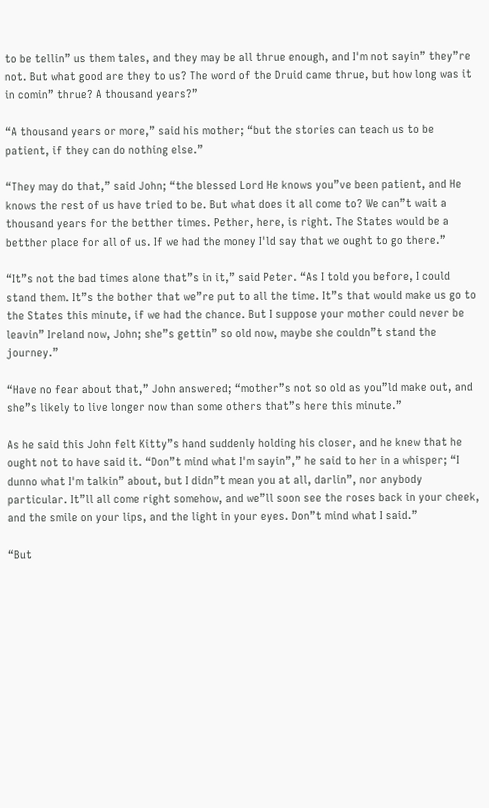to be tellin” us them tales, and they may be all thrue enough, and I'm not sayin” they”re not. But what good are they to us? The word of the Druid came thrue, but how long was it in comin” thrue? A thousand years?”

“A thousand years or more,” said his mother; “but the stories can teach us to be patient, if they can do nothing else.”

“They may do that,” said John; “the blessed Lord He knows you”ve been patient, and He knows the rest of us have tried to be. But what does it all come to? We can”t wait a thousand years for the betther times. Pether, here, is right. The States would be a betther place for all of us. If we had the money I'ld say that we ought to go there.”

“It”s not the bad times alone that”s in it,” said Peter. “As I told you before, I could stand them. It”s the bother that we”re put to all the time. It”s that would make us go to the States this minute, if we had the chance. But I suppose your mother could never be leavin” Ireland now, John; she”s gettin” so old now, maybe she couldn”t stand the journey.”

“Have no fear about that,” John answered; “mother”s not so old as you”ld make out, and she”s likely to live longer now than some others that”s here this minute.”

As he said this John felt Kitty”s hand suddenly holding his closer, and he knew that he ought not to have said it. “Don”t mind what I'm sayin”,” he said to her in a whisper; “I dunno what I'm talkin” about, but I didn”t mean you at all, darlin”, nor anybody particular. It”ll all come right somehow, and we”ll soon see the roses back in your cheek, and the smile on your lips, and the light in your eyes. Don”t mind what I said.”

“But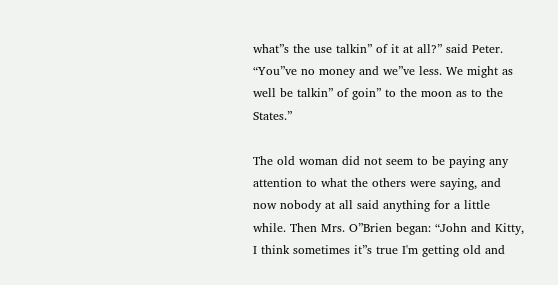what”s the use talkin” of it at all?” said Peter. “You”ve no money and we”ve less. We might as well be talkin” of goin” to the moon as to the States.”

The old woman did not seem to be paying any attention to what the others were saying, and now nobody at all said anything for a little while. Then Mrs. O”Brien began: “John and Kitty, I think sometimes it”s true I'm getting old and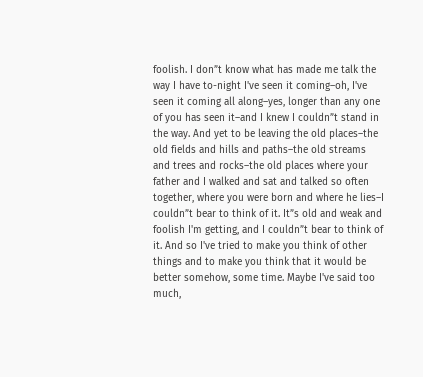foolish. I don”t know what has made me talk the way I have to-night I've seen it coming–oh, I've seen it coming all along–yes, longer than any one of you has seen it–and I knew I couldn”t stand in the way. And yet to be leaving the old places–the old fields and hills and paths–the old streams and trees and rocks–the old places where your father and I walked and sat and talked so often together, where you were born and where he lies–I couldn”t bear to think of it. It”s old and weak and foolish I'm getting, and I couldn”t bear to think of it. And so I've tried to make you think of other things and to make you think that it would be better somehow, some time. Maybe I've said too much,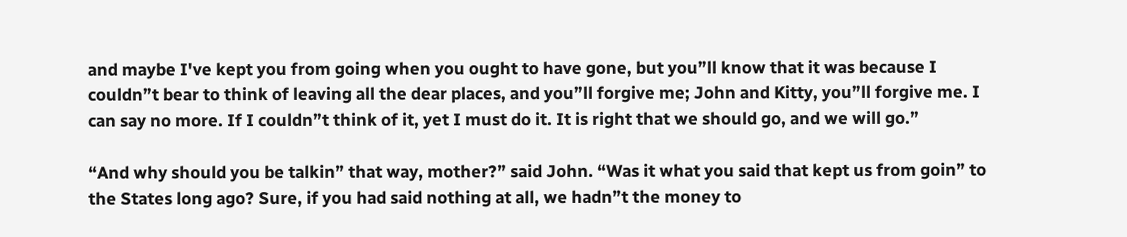and maybe I've kept you from going when you ought to have gone, but you”ll know that it was because I couldn”t bear to think of leaving all the dear places, and you”ll forgive me; John and Kitty, you”ll forgive me. I can say no more. If I couldn”t think of it, yet I must do it. It is right that we should go, and we will go.”

“And why should you be talkin” that way, mother?” said John. “Was it what you said that kept us from goin” to the States long ago? Sure, if you had said nothing at all, we hadn”t the money to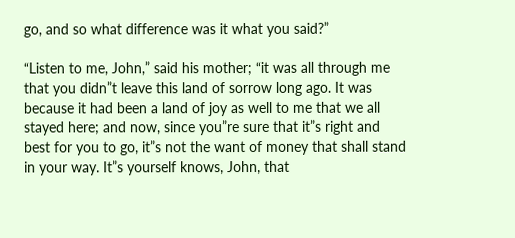go, and so what difference was it what you said?”

“Listen to me, John,” said his mother; “it was all through me that you didn”t leave this land of sorrow long ago. It was because it had been a land of joy as well to me that we all stayed here; and now, since you”re sure that it”s right and best for you to go, it”s not the want of money that shall stand in your way. It”s yourself knows, John, that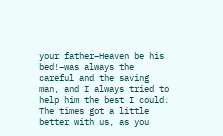your father–Heaven be his bed!–was always the careful and the saving man, and I always tried to help him the best I could. The times got a little better with us, as you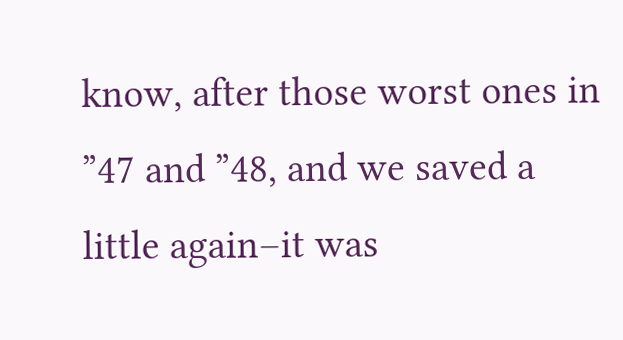know, after those worst ones in ”47 and ”48, and we saved a little again–it was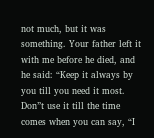not much, but it was something. Your father left it with me before he died, and he said: “Keep it always by you till you need it most. Don”t use it till the time comes when you can say, “I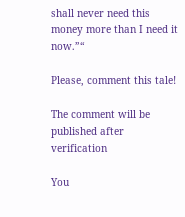shall never need this money more than I need it now.”“

Please, comment this tale!

The comment will be published after verification

You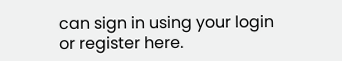can sign in using your login or register here.